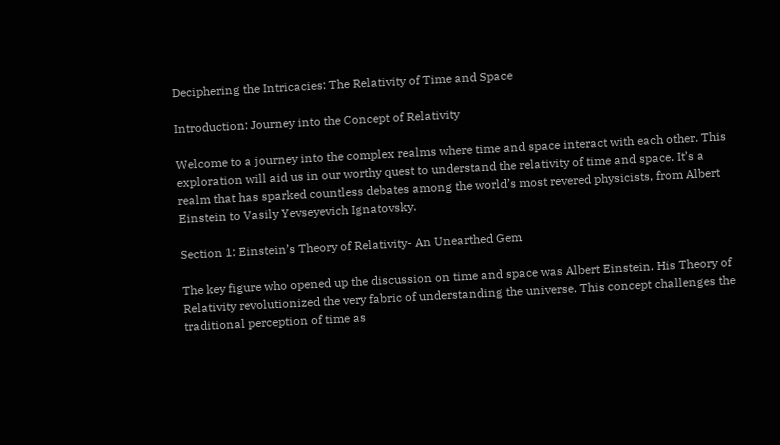Deciphering the Intricacies: The Relativity of Time and Space

Introduction: Journey into the Concept of Relativity

Welcome to a journey into the complex realms where time and space interact with each other. This exploration will aid us in our worthy quest to understand the relativity of time and space. It’s a realm that has sparked countless debates among the world’s most revered physicists, from Albert Einstein to Vasily Yevseyevich Ignatovsky.

Section 1: Einstein’s Theory of Relativity- An Unearthed Gem

The key figure who opened up the discussion on time and space was Albert Einstein. His Theory of Relativity revolutionized the very fabric of understanding the universe. This concept challenges the traditional perception of time as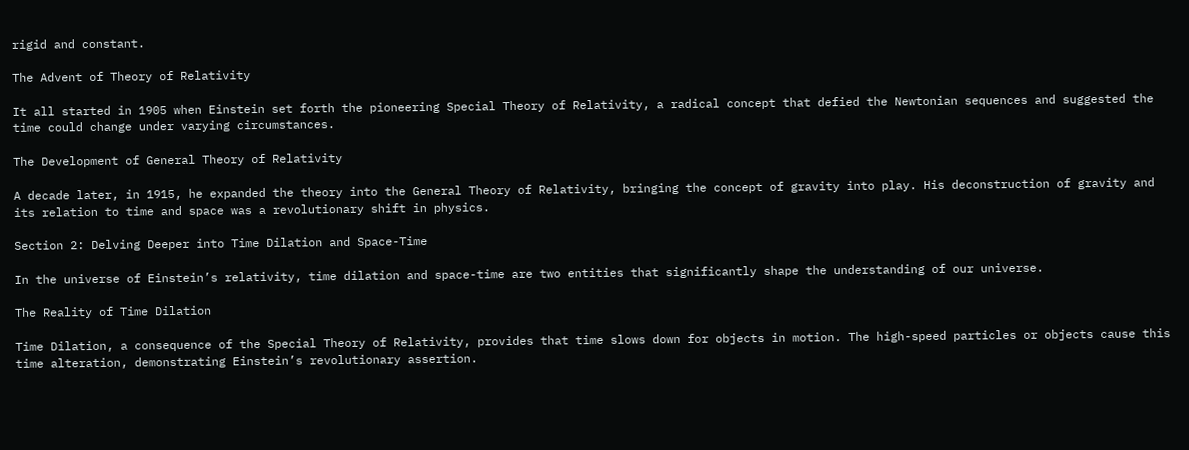rigid and constant.

The Advent of Theory of Relativity

It all started in 1905 when Einstein set forth the pioneering Special Theory of Relativity, a radical concept that defied the Newtonian sequences and suggested the time could change under varying circumstances.

The Development of General Theory of Relativity

A decade later, in 1915, he expanded the theory into the General Theory of Relativity, bringing the concept of gravity into play. His deconstruction of gravity and its relation to time and space was a revolutionary shift in physics.

Section 2: Delving Deeper into Time Dilation and Space-Time

In the universe of Einstein’s relativity, time dilation and space-time are two entities that significantly shape the understanding of our universe.

The Reality of Time Dilation

Time Dilation, a consequence of the Special Theory of Relativity, provides that time slows down for objects in motion. The high-speed particles or objects cause this time alteration, demonstrating Einstein’s revolutionary assertion.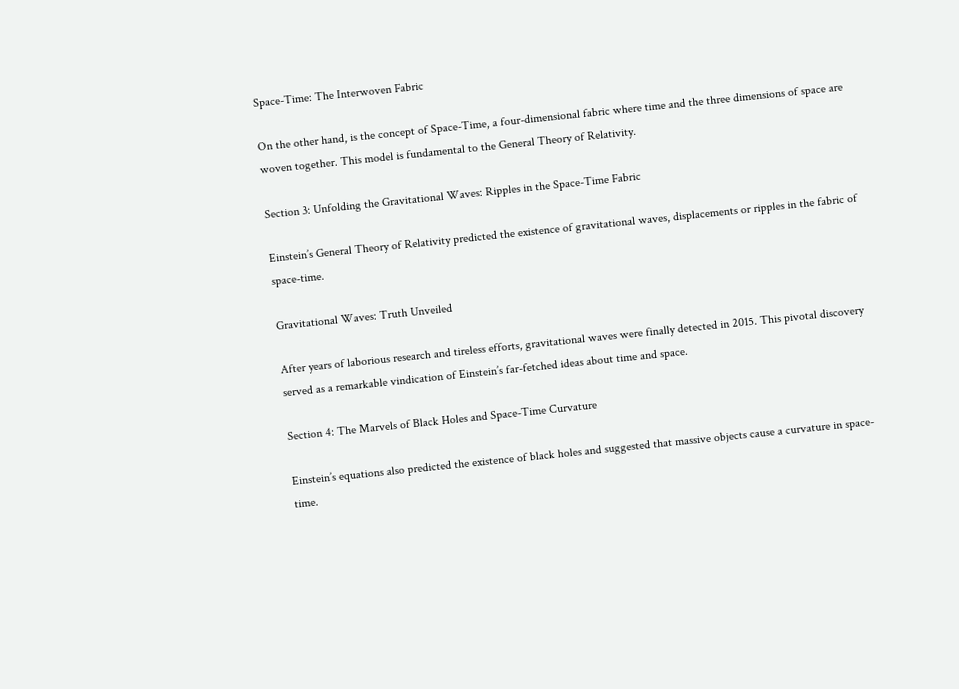Space-Time: The Interwoven Fabric

On the other hand, is the concept of Space-Time, a four-dimensional fabric where time and the three dimensions of space are woven together. This model is fundamental to the General Theory of Relativity.

Section 3: Unfolding the Gravitational Waves: Ripples in the Space-Time Fabric

Einstein’s General Theory of Relativity predicted the existence of gravitational waves, displacements or ripples in the fabric of space-time.

Gravitational Waves: Truth Unveiled

After years of laborious research and tireless efforts, gravitational waves were finally detected in 2015. This pivotal discovery served as a remarkable vindication of Einstein’s far-fetched ideas about time and space.

Section 4: The Marvels of Black Holes and Space-Time Curvature

Einstein’s equations also predicted the existence of black holes and suggested that massive objects cause a curvature in space-time.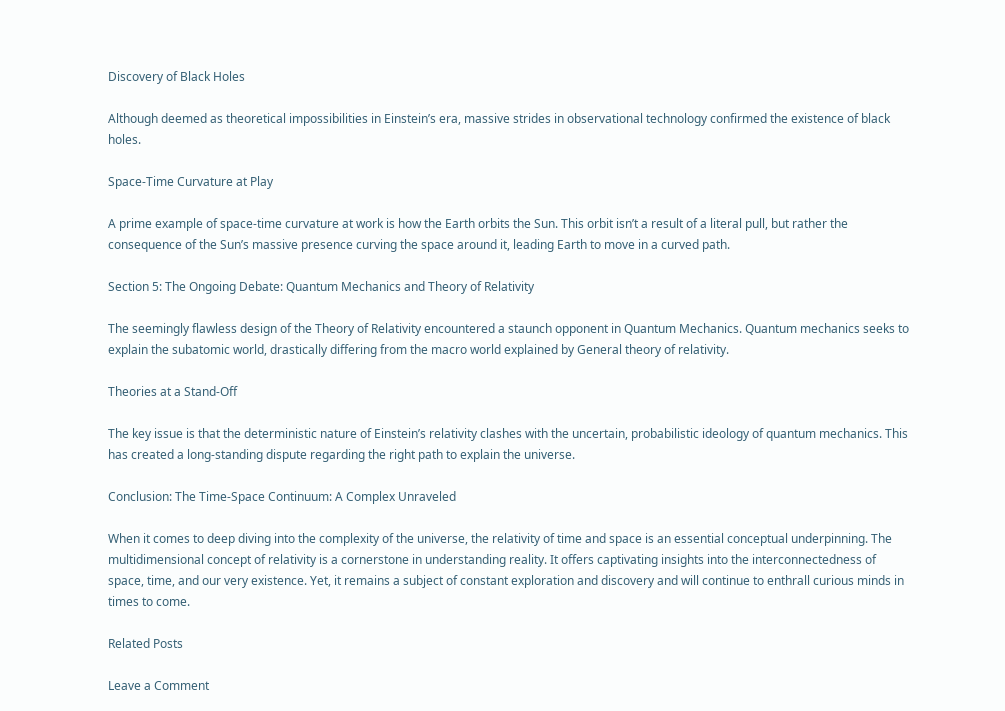Discovery of Black Holes

Although deemed as theoretical impossibilities in Einstein’s era, massive strides in observational technology confirmed the existence of black holes.

Space-Time Curvature at Play

A prime example of space-time curvature at work is how the Earth orbits the Sun. This orbit isn’t a result of a literal pull, but rather the consequence of the Sun’s massive presence curving the space around it, leading Earth to move in a curved path.

Section 5: The Ongoing Debate: Quantum Mechanics and Theory of Relativity

The seemingly flawless design of the Theory of Relativity encountered a staunch opponent in Quantum Mechanics. Quantum mechanics seeks to explain the subatomic world, drastically differing from the macro world explained by General theory of relativity.

Theories at a Stand-Off

The key issue is that the deterministic nature of Einstein’s relativity clashes with the uncertain, probabilistic ideology of quantum mechanics. This has created a long-standing dispute regarding the right path to explain the universe.

Conclusion: The Time-Space Continuum: A Complex Unraveled

When it comes to deep diving into the complexity of the universe, the relativity of time and space is an essential conceptual underpinning. The multidimensional concept of relativity is a cornerstone in understanding reality. It offers captivating insights into the interconnectedness of space, time, and our very existence. Yet, it remains a subject of constant exploration and discovery and will continue to enthrall curious minds in times to come.

Related Posts

Leave a Comment